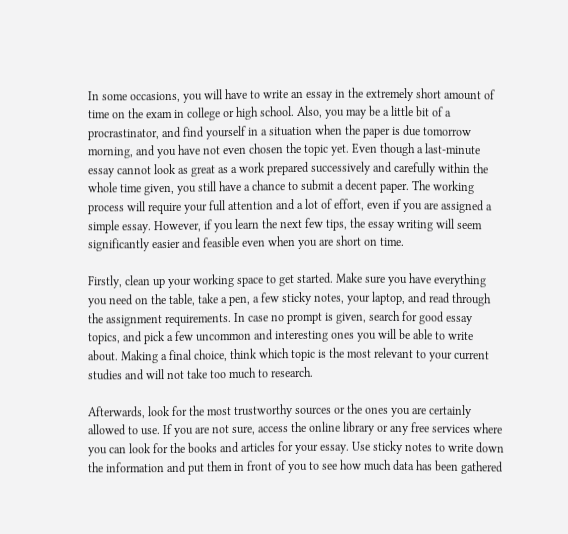In some occasions, you will have to write an essay in the extremely short amount of time on the exam in college or high school. Also, you may be a little bit of a procrastinator, and find yourself in a situation when the paper is due tomorrow morning, and you have not even chosen the topic yet. Even though a last-minute essay cannot look as great as a work prepared successively and carefully within the whole time given, you still have a chance to submit a decent paper. The working process will require your full attention and a lot of effort, even if you are assigned a simple essay. However, if you learn the next few tips, the essay writing will seem significantly easier and feasible even when you are short on time.

Firstly, clean up your working space to get started. Make sure you have everything you need on the table, take a pen, a few sticky notes, your laptop, and read through the assignment requirements. In case no prompt is given, search for good essay topics, and pick a few uncommon and interesting ones you will be able to write about. Making a final choice, think which topic is the most relevant to your current studies and will not take too much to research.

Afterwards, look for the most trustworthy sources or the ones you are certainly allowed to use. If you are not sure, access the online library or any free services where you can look for the books and articles for your essay. Use sticky notes to write down the information and put them in front of you to see how much data has been gathered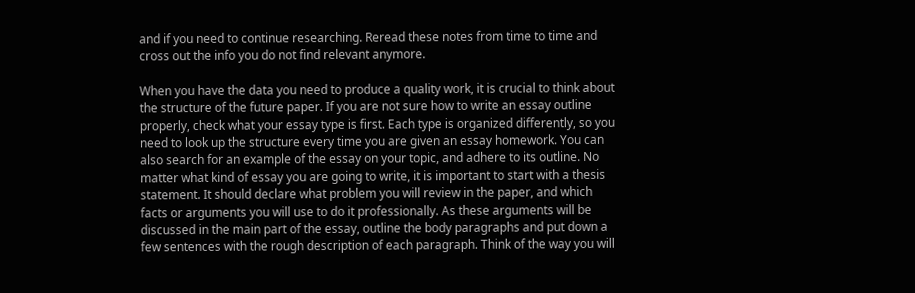and if you need to continue researching. Reread these notes from time to time and cross out the info you do not find relevant anymore.

When you have the data you need to produce a quality work, it is crucial to think about the structure of the future paper. If you are not sure how to write an essay outline properly, check what your essay type is first. Each type is organized differently, so you need to look up the structure every time you are given an essay homework. You can also search for an example of the essay on your topic, and adhere to its outline. No matter what kind of essay you are going to write, it is important to start with a thesis statement. It should declare what problem you will review in the paper, and which facts or arguments you will use to do it professionally. As these arguments will be discussed in the main part of the essay, outline the body paragraphs and put down a few sentences with the rough description of each paragraph. Think of the way you will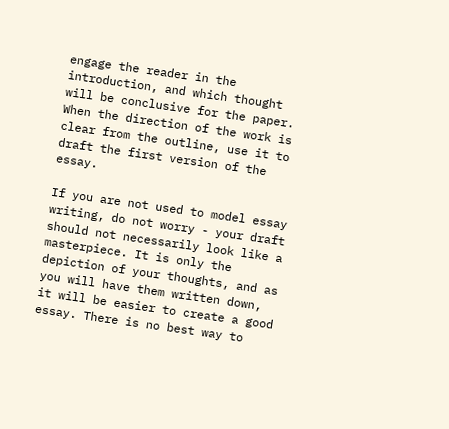engage the reader in the introduction, and which thought will be conclusive for the paper. When the direction of the work is clear from the outline, use it to draft the first version of the essay.

If you are not used to model essay writing, do not worry - your draft should not necessarily look like a masterpiece. It is only the depiction of your thoughts, and as you will have them written down, it will be easier to create a good essay. There is no best way to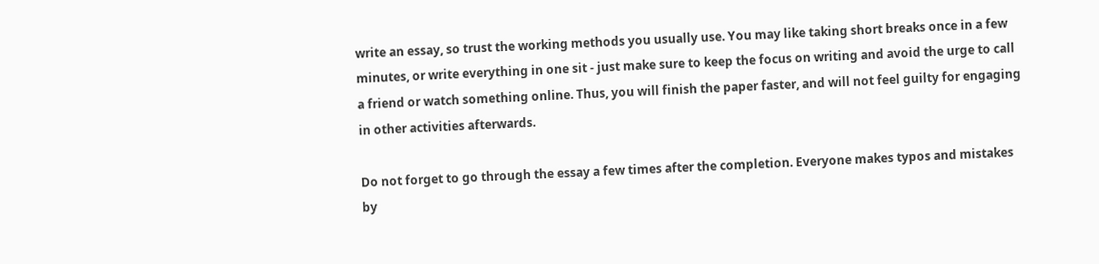write an essay, so trust the working methods you usually use. You may like taking short breaks once in a few minutes, or write everything in one sit - just make sure to keep the focus on writing and avoid the urge to call a friend or watch something online. Thus, you will finish the paper faster, and will not feel guilty for engaging in other activities afterwards.

Do not forget to go through the essay a few times after the completion. Everyone makes typos and mistakes by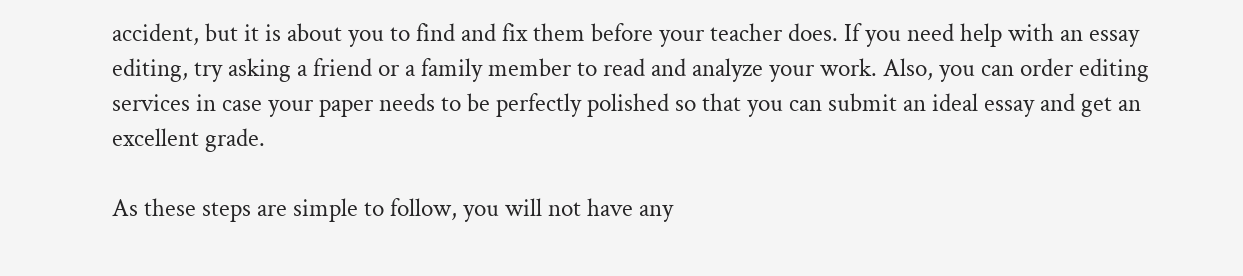accident, but it is about you to find and fix them before your teacher does. If you need help with an essay editing, try asking a friend or a family member to read and analyze your work. Also, you can order editing services in case your paper needs to be perfectly polished so that you can submit an ideal essay and get an excellent grade.

As these steps are simple to follow, you will not have any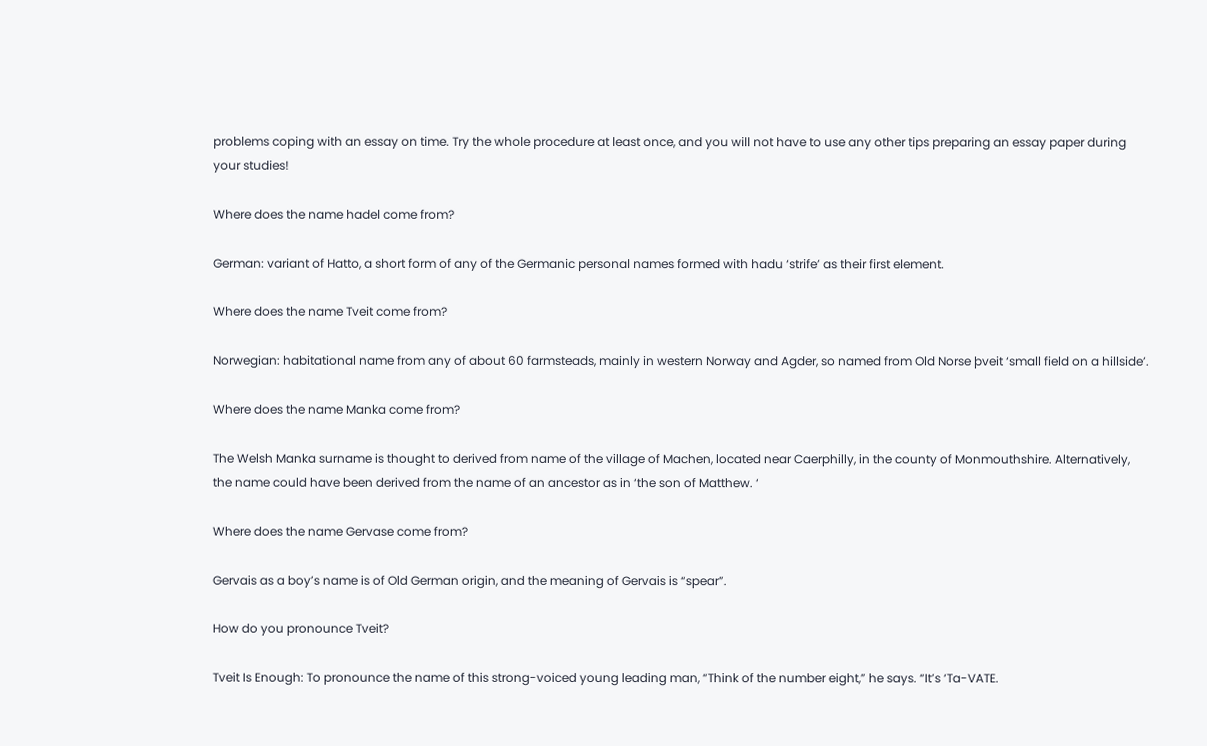problems coping with an essay on time. Try the whole procedure at least once, and you will not have to use any other tips preparing an essay paper during your studies!

Where does the name hadel come from?

German: variant of Hatto, a short form of any of the Germanic personal names formed with hadu ‘strife’ as their first element.

Where does the name Tveit come from?

Norwegian: habitational name from any of about 60 farmsteads, mainly in western Norway and Agder, so named from Old Norse þveit ‘small field on a hillside’.

Where does the name Manka come from?

The Welsh Manka surname is thought to derived from name of the village of Machen, located near Caerphilly, in the county of Monmouthshire. Alternatively, the name could have been derived from the name of an ancestor as in ‘the son of Matthew. ‘

Where does the name Gervase come from?

Gervais as a boy’s name is of Old German origin, and the meaning of Gervais is “spear”.

How do you pronounce Tveit?

Tveit Is Enough: To pronounce the name of this strong-voiced young leading man, “Think of the number eight,” he says. “It’s ‘Ta-VATE.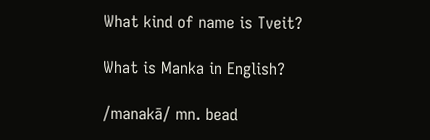What kind of name is Tveit?

What is Manka in English?

/manakā/ mn. bead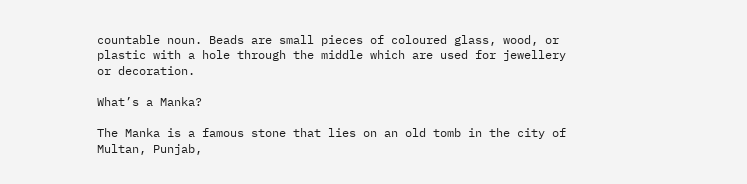countable noun. Beads are small pieces of coloured glass, wood, or plastic with a hole through the middle which are used for jewellery or decoration.

What’s a Manka?

The Manka is a famous stone that lies on an old tomb in the city of Multan, Punjab,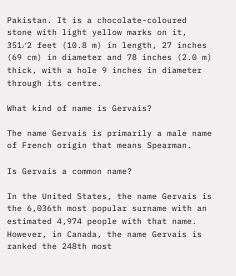Pakistan. It is a chocolate-coloured stone with light yellow marks on it, 351⁄2 feet (10.8 m) in length, 27 inches (69 cm) in diameter and 78 inches (2.0 m) thick, with a hole 9 inches in diameter through its centre.

What kind of name is Gervais?

The name Gervais is primarily a male name of French origin that means Spearman.

Is Gervais a common name?

In the United States, the name Gervais is the 6,036th most popular surname with an estimated 4,974 people with that name. However, in Canada, the name Gervais is ranked the 248th most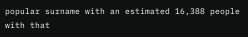popular surname with an estimated 16,388 people with that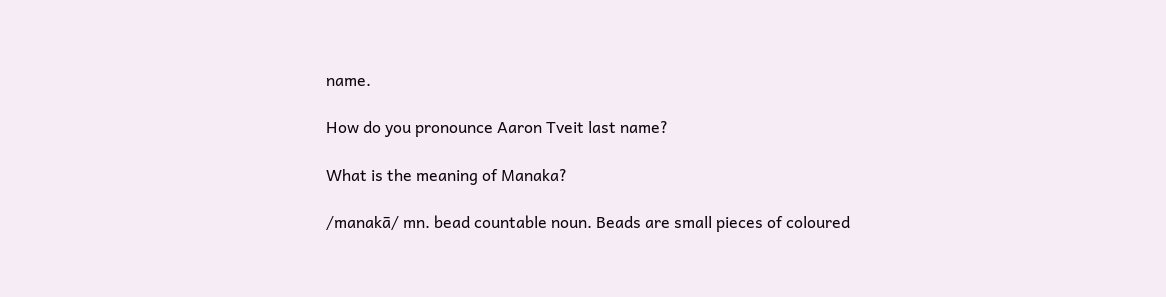name.

How do you pronounce Aaron Tveit last name?

What is the meaning of Manaka?

/manakā/ mn. bead countable noun. Beads are small pieces of coloured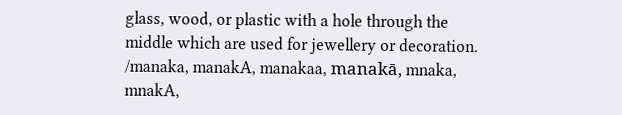glass, wood, or plastic with a hole through the middle which are used for jewellery or decoration. /manaka, manakA, manakaa, manakā, mnaka, mnakA,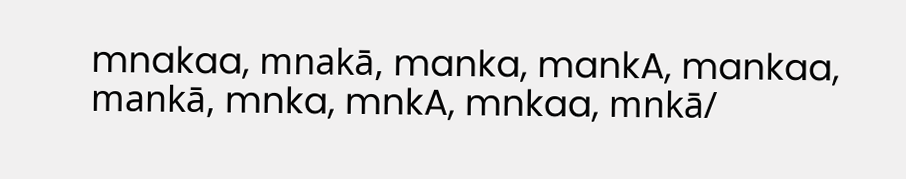mnakaa, mnakā, manka, mankA, mankaa, mankā, mnka, mnkA, mnkaa, mnkā/